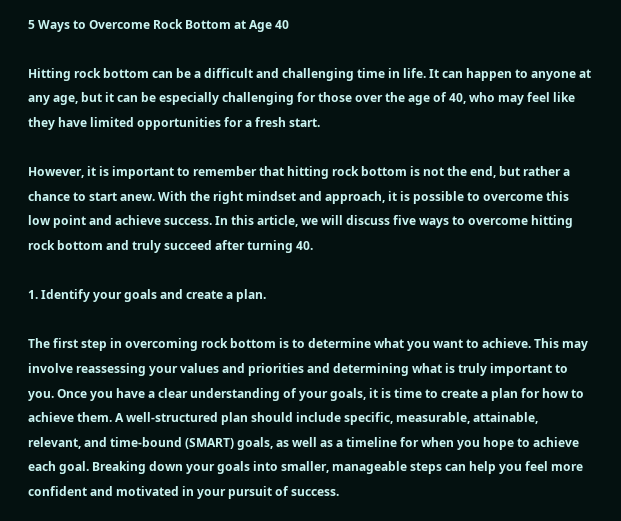5 Ways to Overcome Rock Bottom at Age 40

Hitting rock bottom can be a difficult and challenging time in life. It can happen to anyone at any age, but it can be especially challenging for those over the age of 40, who may feel like they have limited opportunities for a fresh start.

However, it is important to remember that hitting rock bottom is not the end, but rather a chance to start anew. With the right mindset and approach, it is possible to overcome this low point and achieve success. In this article, we will discuss five ways to overcome hitting rock bottom and truly succeed after turning 40.

1. Identify your goals and create a plan.

The first step in overcoming rock bottom is to determine what you want to achieve. This may involve reassessing your values and priorities and determining what is truly important to you. Once you have a clear understanding of your goals, it is time to create a plan for how to achieve them. A well-structured plan should include specific, measurable, attainable, relevant, and time-bound (SMART) goals, as well as a timeline for when you hope to achieve each goal. Breaking down your goals into smaller, manageable steps can help you feel more confident and motivated in your pursuit of success.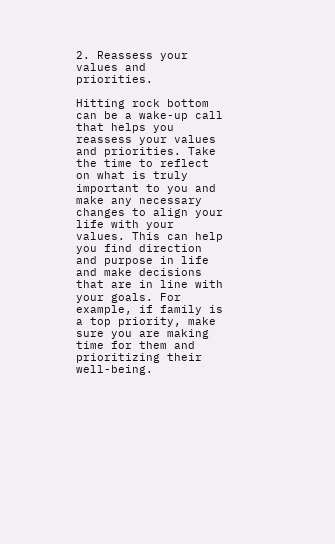2. Reassess your values and priorities.

Hitting rock bottom can be a wake-up call that helps you reassess your values and priorities. Take the time to reflect on what is truly important to you and make any necessary changes to align your life with your values. This can help you find direction and purpose in life and make decisions that are in line with your goals. For example, if family is a top priority, make sure you are making time for them and prioritizing their well-being.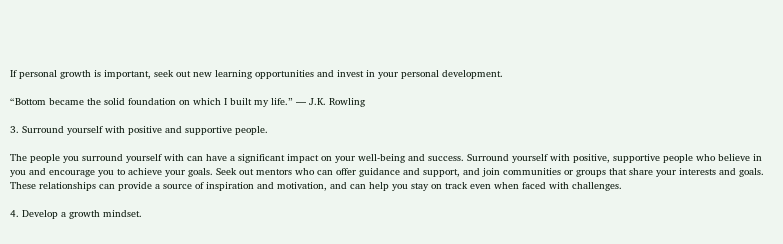If personal growth is important, seek out new learning opportunities and invest in your personal development.

“Bottom became the solid foundation on which I built my life.” — J.K. Rowling

3. Surround yourself with positive and supportive people.

The people you surround yourself with can have a significant impact on your well-being and success. Surround yourself with positive, supportive people who believe in you and encourage you to achieve your goals. Seek out mentors who can offer guidance and support, and join communities or groups that share your interests and goals. These relationships can provide a source of inspiration and motivation, and can help you stay on track even when faced with challenges.

4. Develop a growth mindset.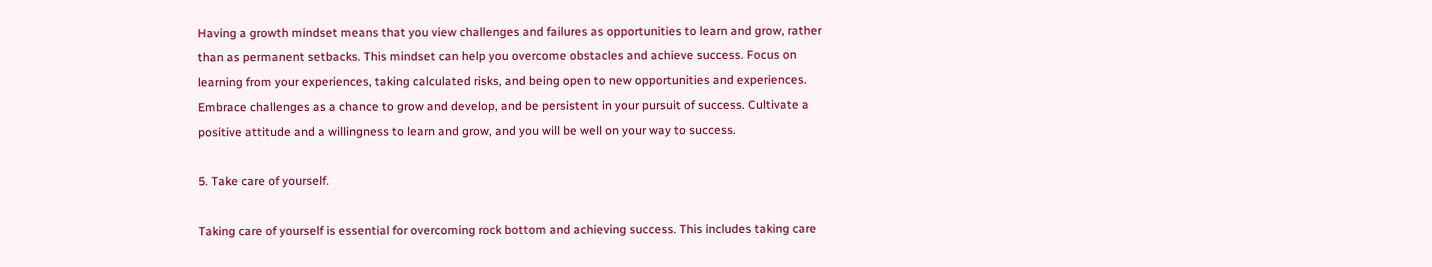Having a growth mindset means that you view challenges and failures as opportunities to learn and grow, rather than as permanent setbacks. This mindset can help you overcome obstacles and achieve success. Focus on learning from your experiences, taking calculated risks, and being open to new opportunities and experiences. Embrace challenges as a chance to grow and develop, and be persistent in your pursuit of success. Cultivate a positive attitude and a willingness to learn and grow, and you will be well on your way to success.

5. Take care of yourself.

Taking care of yourself is essential for overcoming rock bottom and achieving success. This includes taking care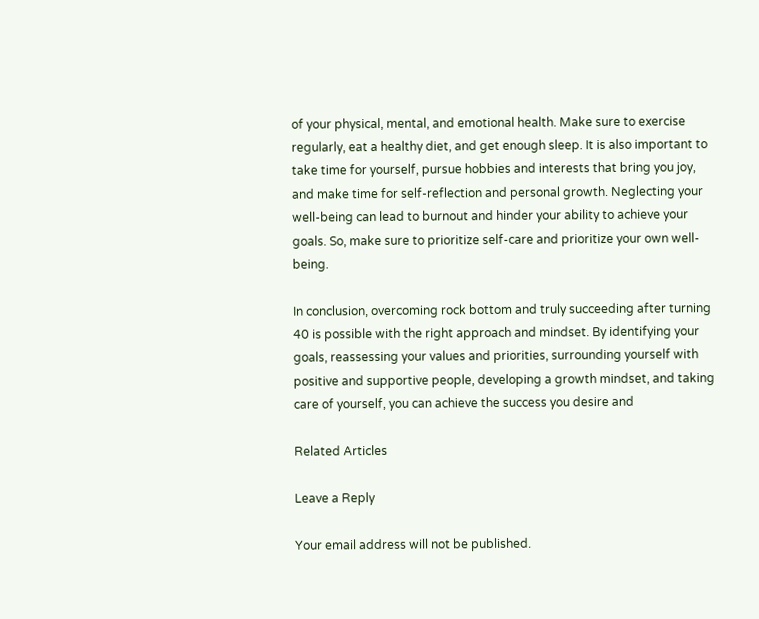of your physical, mental, and emotional health. Make sure to exercise regularly, eat a healthy diet, and get enough sleep. It is also important to take time for yourself, pursue hobbies and interests that bring you joy, and make time for self-reflection and personal growth. Neglecting your well-being can lead to burnout and hinder your ability to achieve your goals. So, make sure to prioritize self-care and prioritize your own well-being.

In conclusion, overcoming rock bottom and truly succeeding after turning 40 is possible with the right approach and mindset. By identifying your goals, reassessing your values and priorities, surrounding yourself with positive and supportive people, developing a growth mindset, and taking care of yourself, you can achieve the success you desire and

Related Articles

Leave a Reply

Your email address will not be published.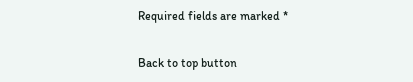Required fields are marked *

Back to top button